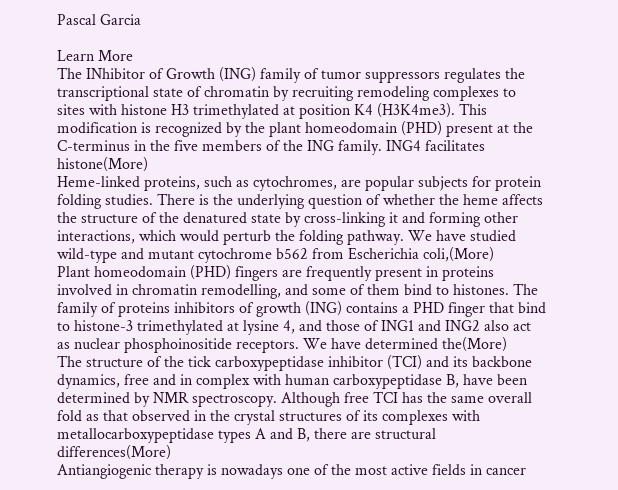Pascal Garcia

Learn More
The INhibitor of Growth (ING) family of tumor suppressors regulates the transcriptional state of chromatin by recruiting remodeling complexes to sites with histone H3 trimethylated at position K4 (H3K4me3). This modification is recognized by the plant homeodomain (PHD) present at the C-terminus in the five members of the ING family. ING4 facilitates histone(More)
Heme-linked proteins, such as cytochromes, are popular subjects for protein folding studies. There is the underlying question of whether the heme affects the structure of the denatured state by cross-linking it and forming other interactions, which would perturb the folding pathway. We have studied wild-type and mutant cytochrome b562 from Escherichia coli,(More)
Plant homeodomain (PHD) fingers are frequently present in proteins involved in chromatin remodelling, and some of them bind to histones. The family of proteins inhibitors of growth (ING) contains a PHD finger that bind to histone-3 trimethylated at lysine 4, and those of ING1 and ING2 also act as nuclear phosphoinositide receptors. We have determined the(More)
The structure of the tick carboxypeptidase inhibitor (TCI) and its backbone dynamics, free and in complex with human carboxypeptidase B, have been determined by NMR spectroscopy. Although free TCI has the same overall fold as that observed in the crystal structures of its complexes with metallocarboxypeptidase types A and B, there are structural differences(More)
Antiangiogenic therapy is nowadays one of the most active fields in cancer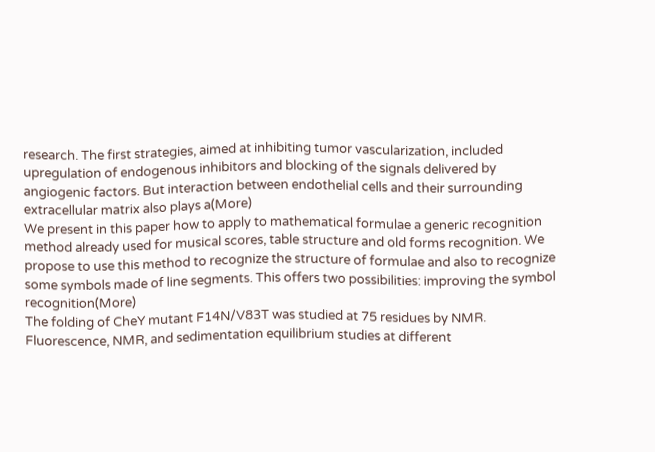research. The first strategies, aimed at inhibiting tumor vascularization, included upregulation of endogenous inhibitors and blocking of the signals delivered by angiogenic factors. But interaction between endothelial cells and their surrounding extracellular matrix also plays a(More)
We present in this paper how to apply to mathematical formulae a generic recognition method already used for musical scores, table structure and old forms recognition. We propose to use this method to recognize the structure of formulae and also to recognize some symbols made of line segments. This offers two possibilities: improving the symbol recognition(More)
The folding of CheY mutant F14N/V83T was studied at 75 residues by NMR. Fluorescence, NMR, and sedimentation equilibrium studies at different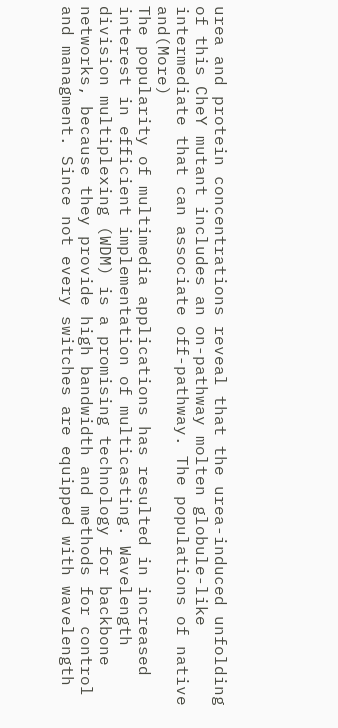urea and protein concentrations reveal that the urea-induced unfolding of this CheY mutant includes an on-pathway molten globule-like intermediate that can associate off-pathway. The populations of native and(More)
The popularity of multimedia applications has resulted in increased interest in efficient implementation of multicasting. Wavelength division multiplexing (WDM) is a promising technology for backbone networks, because they provide high bandwidth and methods for control and managment. Since not every switches are equipped with wavelength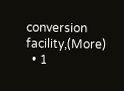conversion facility,(More)
  • 1